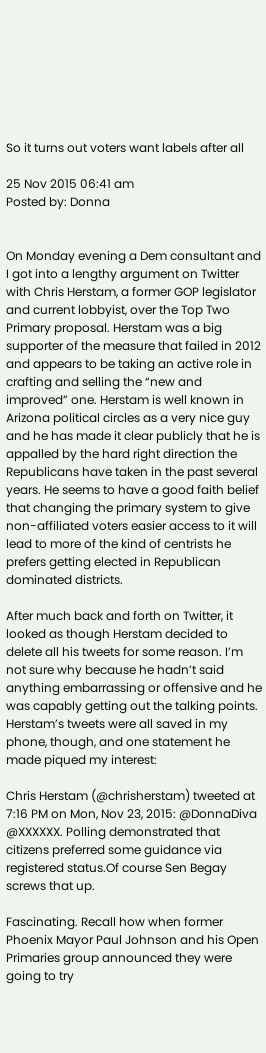So it turns out voters want labels after all

25 Nov 2015 06:41 am
Posted by: Donna


On Monday evening a Dem consultant and I got into a lengthy argument on Twitter with Chris Herstam, a former GOP legislator and current lobbyist, over the Top Two Primary proposal. Herstam was a big supporter of the measure that failed in 2012 and appears to be taking an active role in crafting and selling the “new and improved” one. Herstam is well known in Arizona political circles as a very nice guy and he has made it clear publicly that he is appalled by the hard right direction the Republicans have taken in the past several years. He seems to have a good faith belief that changing the primary system to give non-affiliated voters easier access to it will lead to more of the kind of centrists he prefers getting elected in Republican dominated districts.

After much back and forth on Twitter, it looked as though Herstam decided to delete all his tweets for some reason. I’m not sure why because he hadn’t said anything embarrassing or offensive and he was capably getting out the talking points. Herstam’s tweets were all saved in my phone, though, and one statement he made piqued my interest:

Chris Herstam (@chrisherstam) tweeted at 7:16 PM on Mon, Nov 23, 2015: @DonnaDiva @XXXXXX. Polling demonstrated that citizens preferred some guidance via registered status.Of course Sen Begay screws that up.

Fascinating. Recall how when former Phoenix Mayor Paul Johnson and his Open Primaries group announced they were going to try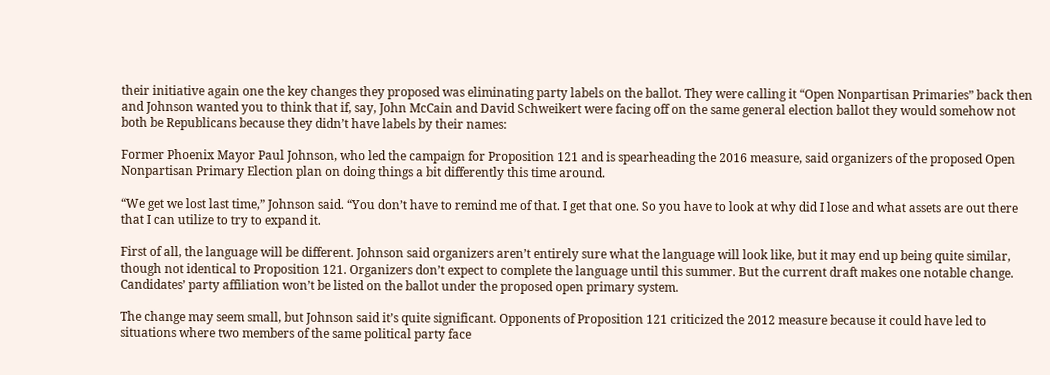their initiative again one the key changes they proposed was eliminating party labels on the ballot. They were calling it “Open Nonpartisan Primaries” back then and Johnson wanted you to think that if, say, John McCain and David Schweikert were facing off on the same general election ballot they would somehow not both be Republicans because they didn’t have labels by their names:

Former Phoenix Mayor Paul Johnson, who led the campaign for Proposition 121 and is spearheading the 2016 measure, said organizers of the proposed Open Nonpartisan Primary Election plan on doing things a bit differently this time around.

“We get we lost last time,” Johnson said. “You don’t have to remind me of that. I get that one. So you have to look at why did I lose and what assets are out there that I can utilize to try to expand it.

First of all, the language will be different. Johnson said organizers aren’t entirely sure what the language will look like, but it may end up being quite similar, though not identical to Proposition 121. Organizers don’t expect to complete the language until this summer. But the current draft makes one notable change. Candidates’ party affiliation won’t be listed on the ballot under the proposed open primary system.

The change may seem small, but Johnson said it’s quite significant. Opponents of Proposition 121 criticized the 2012 measure because it could have led to situations where two members of the same political party face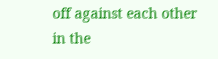off against each other in the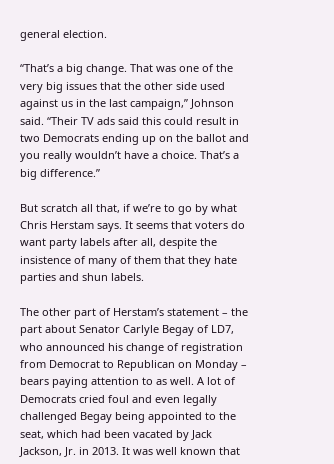general election.

“That’s a big change. That was one of the very big issues that the other side used against us in the last campaign,” Johnson said. “Their TV ads said this could result in two Democrats ending up on the ballot and you really wouldn’t have a choice. That’s a big difference.”

But scratch all that, if we’re to go by what Chris Herstam says. It seems that voters do want party labels after all, despite the insistence of many of them that they hate parties and shun labels.

The other part of Herstam’s statement – the part about Senator Carlyle Begay of LD7, who announced his change of registration from Democrat to Republican on Monday – bears paying attention to as well. A lot of Democrats cried foul and even legally challenged Begay being appointed to the seat, which had been vacated by Jack Jackson, Jr. in 2013. It was well known that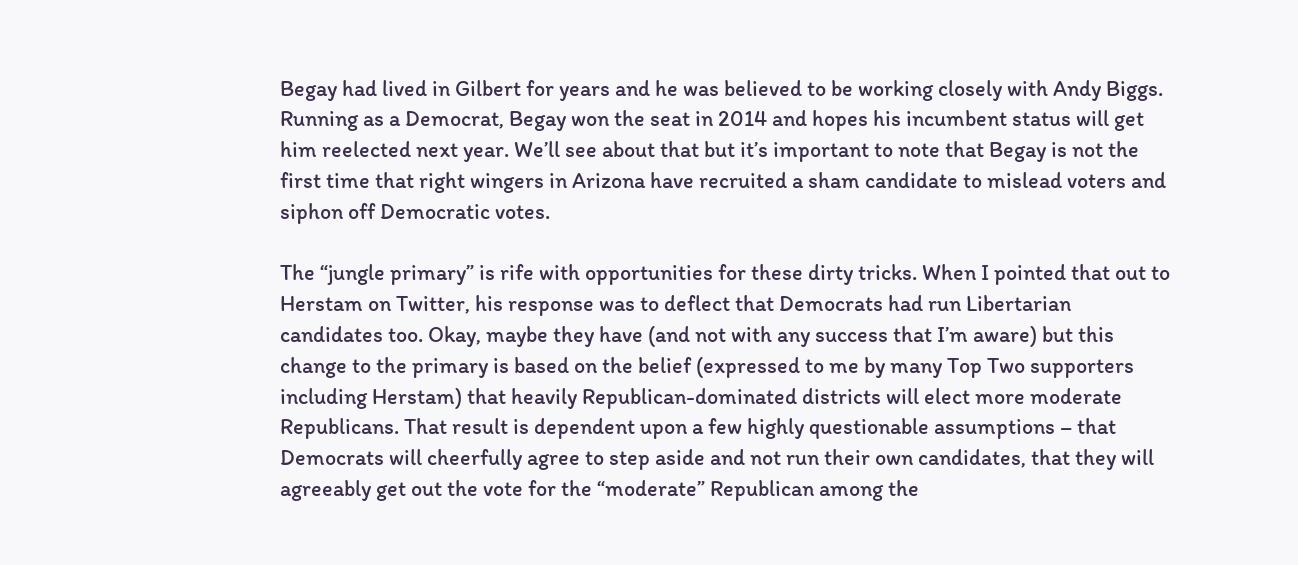Begay had lived in Gilbert for years and he was believed to be working closely with Andy Biggs. Running as a Democrat, Begay won the seat in 2014 and hopes his incumbent status will get him reelected next year. We’ll see about that but it’s important to note that Begay is not the first time that right wingers in Arizona have recruited a sham candidate to mislead voters and siphon off Democratic votes.

The “jungle primary” is rife with opportunities for these dirty tricks. When I pointed that out to Herstam on Twitter, his response was to deflect that Democrats had run Libertarian candidates too. Okay, maybe they have (and not with any success that I’m aware) but this change to the primary is based on the belief (expressed to me by many Top Two supporters including Herstam) that heavily Republican-dominated districts will elect more moderate Republicans. That result is dependent upon a few highly questionable assumptions – that Democrats will cheerfully agree to step aside and not run their own candidates, that they will agreeably get out the vote for the “moderate” Republican among the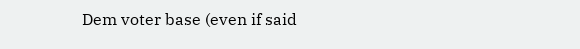Dem voter base (even if said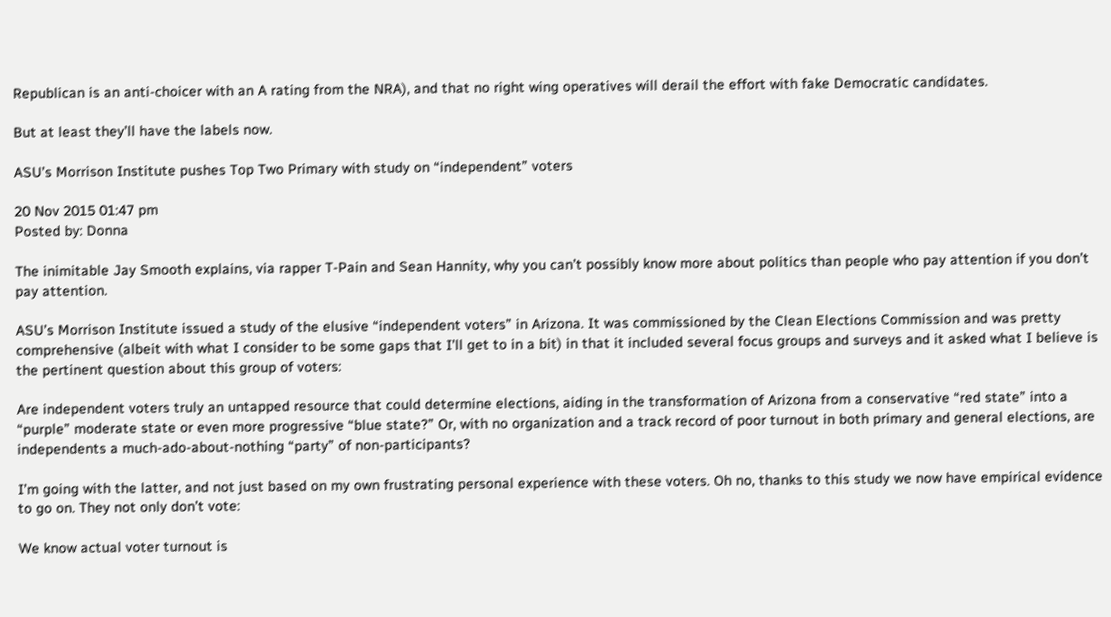Republican is an anti-choicer with an A rating from the NRA), and that no right wing operatives will derail the effort with fake Democratic candidates.

But at least they’ll have the labels now.

ASU’s Morrison Institute pushes Top Two Primary with study on “independent” voters

20 Nov 2015 01:47 pm
Posted by: Donna

The inimitable Jay Smooth explains, via rapper T-Pain and Sean Hannity, why you can’t possibly know more about politics than people who pay attention if you don’t pay attention.

ASU’s Morrison Institute issued a study of the elusive “independent voters” in Arizona. It was commissioned by the Clean Elections Commission and was pretty comprehensive (albeit with what I consider to be some gaps that I’ll get to in a bit) in that it included several focus groups and surveys and it asked what I believe is the pertinent question about this group of voters:

Are independent voters truly an untapped resource that could determine elections, aiding in the transformation of Arizona from a conservative “red state” into a “purple” moderate state or even more progressive “blue state?” Or, with no organization and a track record of poor turnout in both primary and general elections, are independents a much-ado-about-nothing “party” of non-participants?

I’m going with the latter, and not just based on my own frustrating personal experience with these voters. Oh no, thanks to this study we now have empirical evidence to go on. They not only don’t vote:

We know actual voter turnout is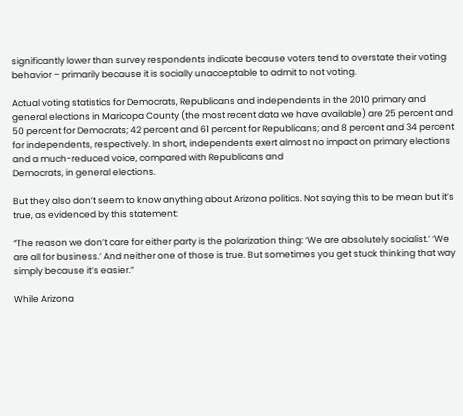significantly lower than survey respondents indicate because voters tend to overstate their voting behavior – primarily because it is socially unacceptable to admit to not voting.

Actual voting statistics for Democrats, Republicans and independents in the 2010 primary and general elections in Maricopa County (the most recent data we have available) are 25 percent and 50 percent for Democrats; 42 percent and 61 percent for Republicans; and 8 percent and 34 percent for independents, respectively. In short, independents exert almost no impact on primary elections and a much-reduced voice, compared with Republicans and
Democrats, in general elections.

But they also don’t seem to know anything about Arizona politics. Not saying this to be mean but it’s true, as evidenced by this statement:

“The reason we don’t care for either party is the polarization thing: ‘We are absolutely socialist.’ ‘We are all for business.’ And neither one of those is true. But sometimes you get stuck thinking that way simply because it’s easier.”

While Arizona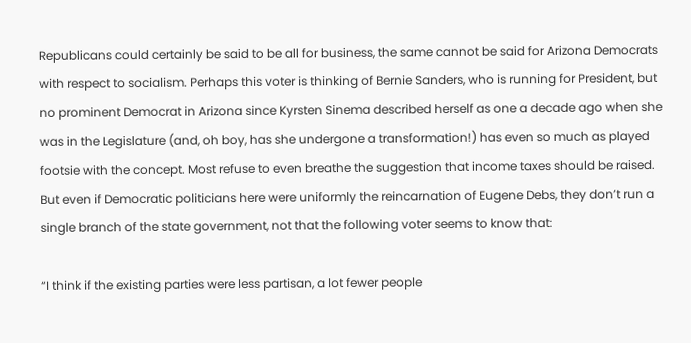Republicans could certainly be said to be all for business, the same cannot be said for Arizona Democrats with respect to socialism. Perhaps this voter is thinking of Bernie Sanders, who is running for President, but no prominent Democrat in Arizona since Kyrsten Sinema described herself as one a decade ago when she was in the Legislature (and, oh boy, has she undergone a transformation!) has even so much as played footsie with the concept. Most refuse to even breathe the suggestion that income taxes should be raised. But even if Democratic politicians here were uniformly the reincarnation of Eugene Debs, they don’t run a single branch of the state government, not that the following voter seems to know that:

“I think if the existing parties were less partisan, a lot fewer people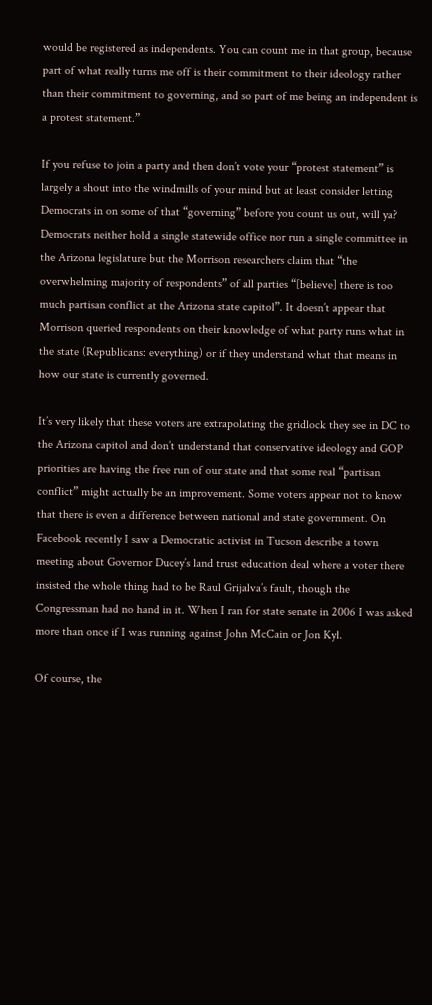would be registered as independents. You can count me in that group, because part of what really turns me off is their commitment to their ideology rather than their commitment to governing, and so part of me being an independent is a protest statement.”

If you refuse to join a party and then don’t vote your “protest statement” is largely a shout into the windmills of your mind but at least consider letting Democrats in on some of that “governing” before you count us out, will ya? Democrats neither hold a single statewide office nor run a single committee in the Arizona legislature but the Morrison researchers claim that “the overwhelming majority of respondents” of all parties “[believe] there is too much partisan conflict at the Arizona state capitol”. It doesn’t appear that Morrison queried respondents on their knowledge of what party runs what in the state (Republicans: everything) or if they understand what that means in how our state is currently governed.

It’s very likely that these voters are extrapolating the gridlock they see in DC to the Arizona capitol and don’t understand that conservative ideology and GOP priorities are having the free run of our state and that some real “partisan conflict” might actually be an improvement. Some voters appear not to know that there is even a difference between national and state government. On Facebook recently I saw a Democratic activist in Tucson describe a town meeting about Governor Ducey’s land trust education deal where a voter there insisted the whole thing had to be Raul Grijalva’s fault, though the Congressman had no hand in it. When I ran for state senate in 2006 I was asked more than once if I was running against John McCain or Jon Kyl.

Of course, the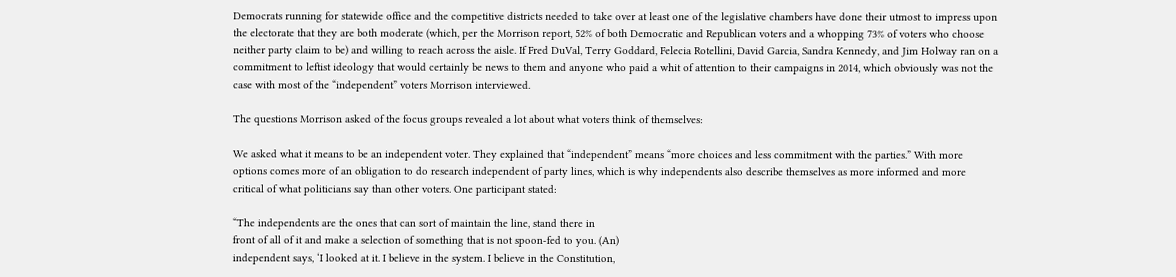Democrats running for statewide office and the competitive districts needed to take over at least one of the legislative chambers have done their utmost to impress upon the electorate that they are both moderate (which, per the Morrison report, 52% of both Democratic and Republican voters and a whopping 73% of voters who choose neither party claim to be) and willing to reach across the aisle. If Fred DuVal, Terry Goddard, Felecia Rotellini, David Garcia, Sandra Kennedy, and Jim Holway ran on a commitment to leftist ideology that would certainly be news to them and anyone who paid a whit of attention to their campaigns in 2014, which obviously was not the case with most of the “independent” voters Morrison interviewed.

The questions Morrison asked of the focus groups revealed a lot about what voters think of themselves:

We asked what it means to be an independent voter. They explained that “independent” means “more choices and less commitment with the parties.” With more options comes more of an obligation to do research independent of party lines, which is why independents also describe themselves as more informed and more critical of what politicians say than other voters. One participant stated:

“The independents are the ones that can sort of maintain the line, stand there in
front of all of it and make a selection of something that is not spoon-fed to you. (An)
independent says, ‘I looked at it. I believe in the system. I believe in the Constitution,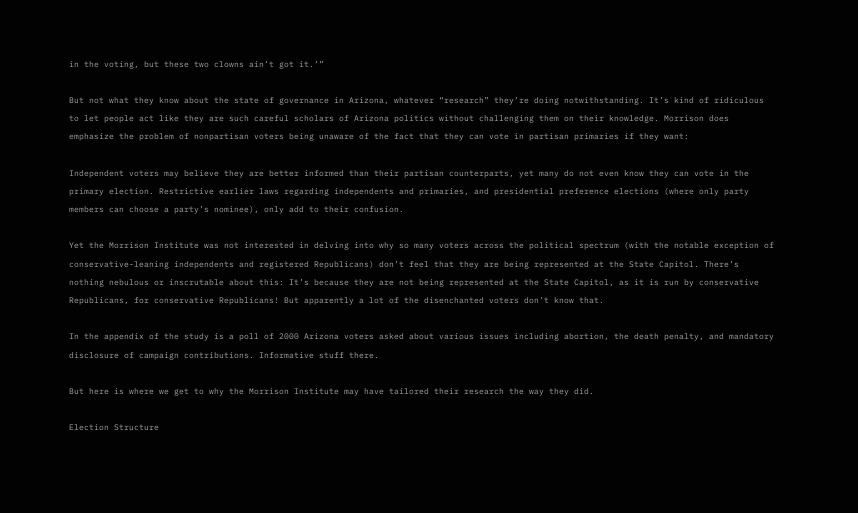in the voting, but these two clowns ain’t got it.’”

But not what they know about the state of governance in Arizona, whatever “research” they’re doing notwithstanding. It’s kind of ridiculous to let people act like they are such careful scholars of Arizona politics without challenging them on their knowledge. Morrison does emphasize the problem of nonpartisan voters being unaware of the fact that they can vote in partisan primaries if they want:

Independent voters may believe they are better informed than their partisan counterparts, yet many do not even know they can vote in the primary election. Restrictive earlier laws regarding independents and primaries, and presidential preference elections (where only party members can choose a party’s nominee), only add to their confusion.

Yet the Morrison Institute was not interested in delving into why so many voters across the political spectrum (with the notable exception of conservative-leaning independents and registered Republicans) don’t feel that they are being represented at the State Capitol. There’s nothing nebulous or inscrutable about this: It’s because they are not being represented at the State Capitol, as it is run by conservative Republicans, for conservative Republicans! But apparently a lot of the disenchanted voters don’t know that.

In the appendix of the study is a poll of 2000 Arizona voters asked about various issues including abortion, the death penalty, and mandatory disclosure of campaign contributions. Informative stuff there.

But here is where we get to why the Morrison Institute may have tailored their research the way they did.

Election Structure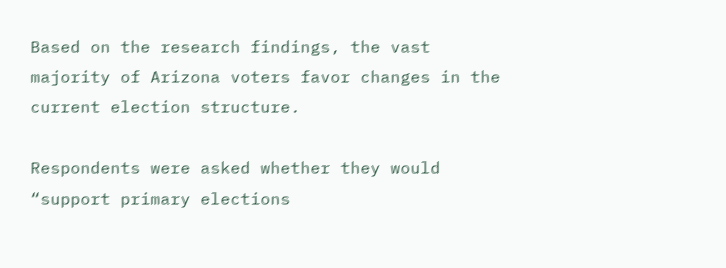Based on the research findings, the vast majority of Arizona voters favor changes in the current election structure.

Respondents were asked whether they would “support primary elections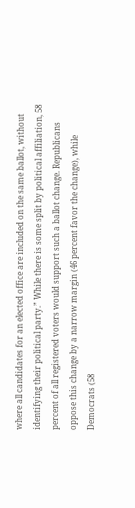where all candidates for an elected office are included on the same ballot, without identifying their political party.” While there is some split by political affiliation, 58 percent of all registered voters would support such a ballot change. Republicans oppose this change by a narrow margin (46 percent favor the change), while Democrats (58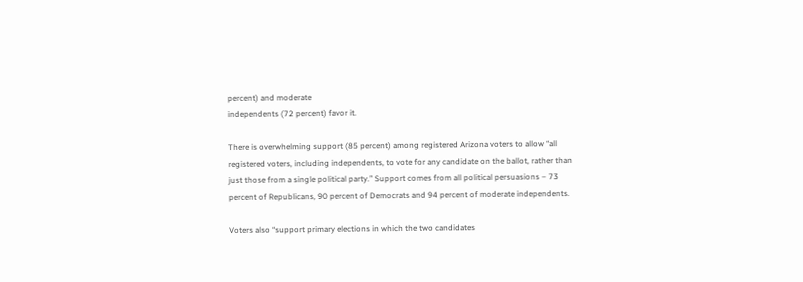percent) and moderate
independents (72 percent) favor it.

There is overwhelming support (85 percent) among registered Arizona voters to allow “all registered voters, including independents, to vote for any candidate on the ballot, rather than just those from a single political party.” Support comes from all political persuasions – 73 percent of Republicans, 90 percent of Democrats and 94 percent of moderate independents.

Voters also “support primary elections in which the two candidates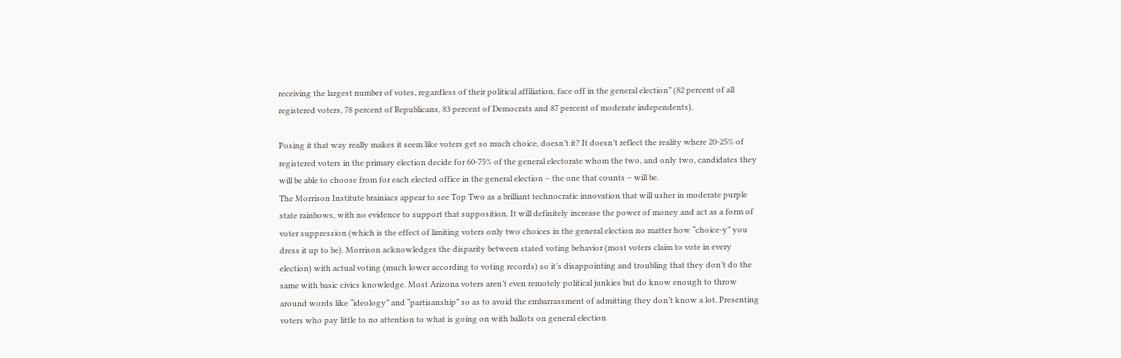receiving the largest number of votes, regardless of their political affiliation, face off in the general election” (82 percent of all registered voters, 78 percent of Republicans, 83 percent of Democrats and 87 percent of moderate independents).

Posing it that way really makes it seem like voters get so much choice, doesn’t it? It doesn’t reflect the reality where 20-25% of registered voters in the primary election decide for 60-75% of the general electorate whom the two, and only two, candidates they will be able to choose from for each elected office in the general election – the one that counts – will be.
The Morrison Institute brainiacs appear to see Top Two as a brilliant technocratic innovation that will usher in moderate purple state rainbows, with no evidence to support that supposition. It will definitely increase the power of money and act as a form of voter suppression (which is the effect of limiting voters only two choices in the general election no matter how “choice-y” you dress it up to be). Morrison acknowledges the disparity between stated voting behavior (most voters claim to vote in every election) with actual voting (much lower according to voting records) so it’s disappointing and troubling that they don’t do the same with basic civics knowledge. Most Arizona voters aren’t even remotely political junkies but do know enough to throw around words like “ideology” and “partisanship” so as to avoid the embarrassment of admitting they don’t know a lot. Presenting voters who pay little to no attention to what is going on with ballots on general election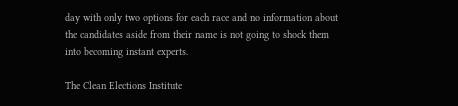day with only two options for each race and no information about the candidates aside from their name is not going to shock them into becoming instant experts.

The Clean Elections Institute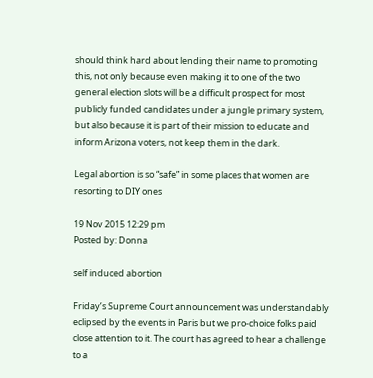should think hard about lending their name to promoting this, not only because even making it to one of the two general election slots will be a difficult prospect for most publicly funded candidates under a jungle primary system, but also because it is part of their mission to educate and inform Arizona voters, not keep them in the dark.

Legal abortion is so “safe” in some places that women are resorting to DIY ones

19 Nov 2015 12:29 pm
Posted by: Donna

self induced abortion

Friday’s Supreme Court announcement was understandably eclipsed by the events in Paris but we pro-choice folks paid close attention to it. The court has agreed to hear a challenge to a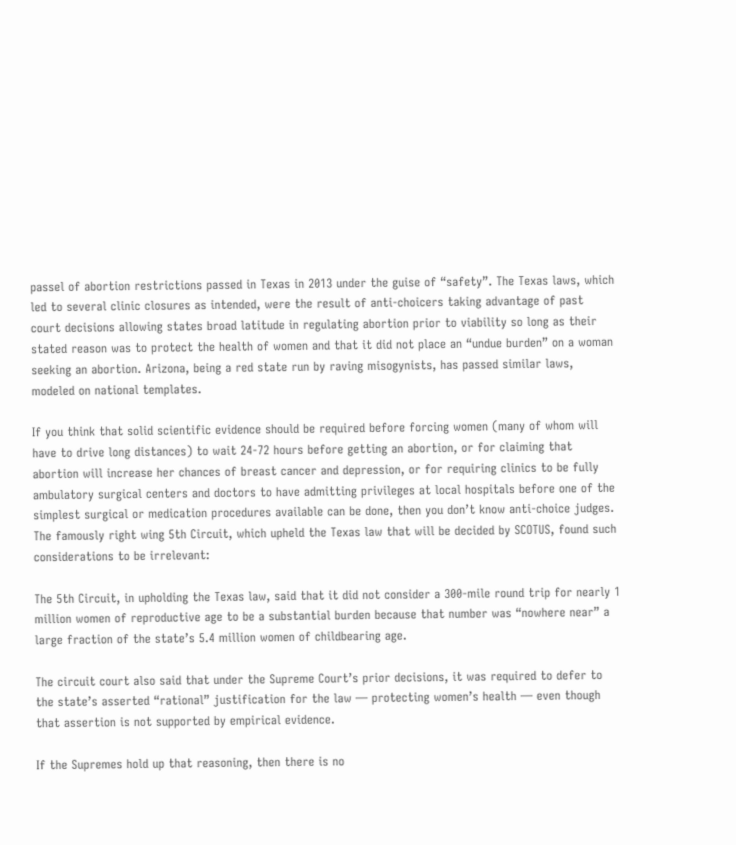passel of abortion restrictions passed in Texas in 2013 under the guise of “safety”. The Texas laws, which led to several clinic closures as intended, were the result of anti-choicers taking advantage of past court decisions allowing states broad latitude in regulating abortion prior to viability so long as their stated reason was to protect the health of women and that it did not place an “undue burden” on a woman seeking an abortion. Arizona, being a red state run by raving misogynists, has passed similar laws, modeled on national templates.

If you think that solid scientific evidence should be required before forcing women (many of whom will have to drive long distances) to wait 24-72 hours before getting an abortion, or for claiming that abortion will increase her chances of breast cancer and depression, or for requiring clinics to be fully ambulatory surgical centers and doctors to have admitting privileges at local hospitals before one of the simplest surgical or medication procedures available can be done, then you don’t know anti-choice judges. The famously right wing 5th Circuit, which upheld the Texas law that will be decided by SCOTUS, found such considerations to be irrelevant:

The 5th Circuit, in upholding the Texas law, said that it did not consider a 300-mile round trip for nearly 1 million women of reproductive age to be a substantial burden because that number was “nowhere near” a large fraction of the state’s 5.4 million women of childbearing age.

The circuit court also said that under the Supreme Court’s prior decisions, it was required to defer to the state’s asserted “rational” justification for the law — protecting women’s health — even though that assertion is not supported by empirical evidence.

If the Supremes hold up that reasoning, then there is no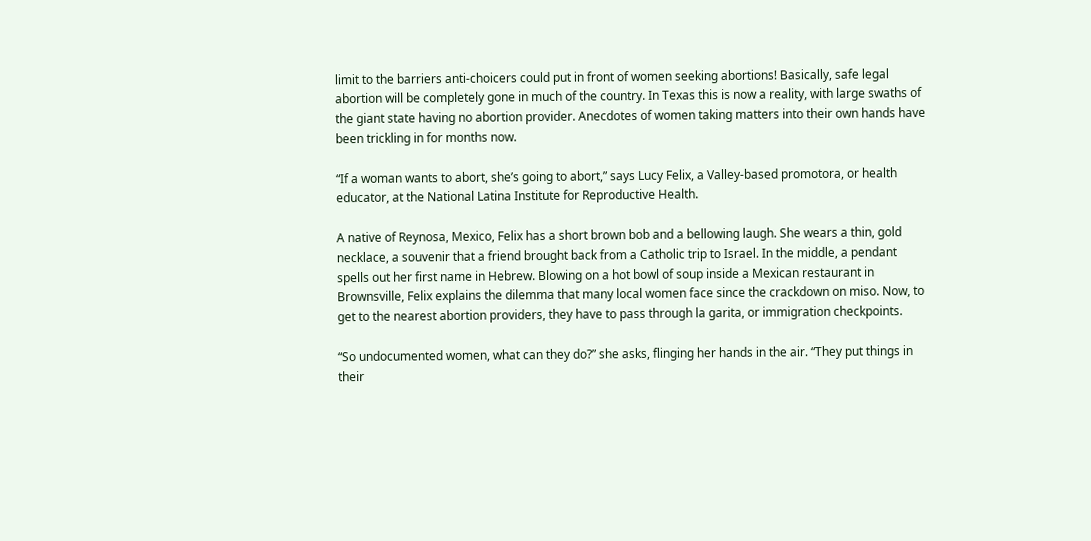limit to the barriers anti-choicers could put in front of women seeking abortions! Basically, safe legal abortion will be completely gone in much of the country. In Texas this is now a reality, with large swaths of the giant state having no abortion provider. Anecdotes of women taking matters into their own hands have been trickling in for months now.

“If a woman wants to abort, she’s going to abort,” says Lucy Felix, a Valley-based promotora, or health educator, at the National Latina Institute for Reproductive Health.

A native of Reynosa, Mexico, Felix has a short brown bob and a bellowing laugh. She wears a thin, gold necklace, a souvenir that a friend brought back from a Catholic trip to Israel. In the middle, a pendant spells out her first name in Hebrew. Blowing on a hot bowl of soup inside a Mexican restaurant in Brownsville, Felix explains the dilemma that many local women face since the crackdown on miso. Now, to get to the nearest abortion providers, they have to pass through la garita, or immigration checkpoints.

“So undocumented women, what can they do?” she asks, flinging her hands in the air. “They put things in their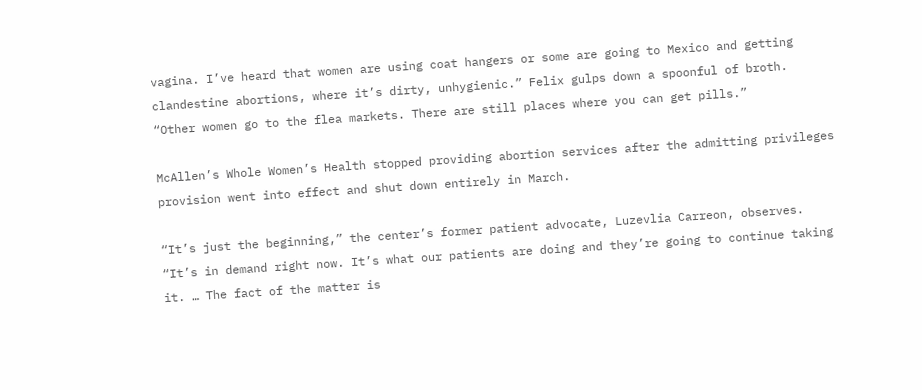vagina. I’ve heard that women are using coat hangers or some are going to Mexico and getting clandestine abortions, where it’s dirty, unhygienic.” Felix gulps down a spoonful of broth. “Other women go to the flea markets. There are still places where you can get pills.”

McAllen’s Whole Women’s Health stopped providing abortion services after the admitting privileges provision went into effect and shut down entirely in March.

“It’s just the beginning,” the center’s former patient advocate, Luzevlia Carreon, observes. “It’s in demand right now. It’s what our patients are doing and they’re going to continue taking it. … The fact of the matter is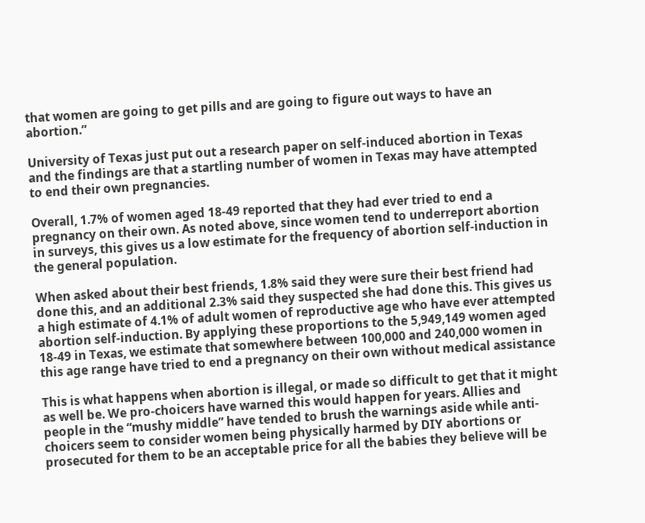that women are going to get pills and are going to figure out ways to have an abortion.”

University of Texas just put out a research paper on self-induced abortion in Texas and the findings are that a startling number of women in Texas may have attempted to end their own pregnancies.

Overall, 1.7% of women aged 18-49 reported that they had ever tried to end a pregnancy on their own. As noted above, since women tend to underreport abortion in surveys, this gives us a low estimate for the frequency of abortion self-induction in the general population.

When asked about their best friends, 1.8% said they were sure their best friend had done this, and an additional 2.3% said they suspected she had done this. This gives us a high estimate of 4.1% of adult women of reproductive age who have ever attempted abortion self-induction. By applying these proportions to the 5,949,149 women aged 18-49 in Texas, we estimate that somewhere between 100,000 and 240,000 women in this age range have tried to end a pregnancy on their own without medical assistance

This is what happens when abortion is illegal, or made so difficult to get that it might as well be. We pro-choicers have warned this would happen for years. Allies and people in the “mushy middle” have tended to brush the warnings aside while anti-choicers seem to consider women being physically harmed by DIY abortions or prosecuted for them to be an acceptable price for all the babies they believe will be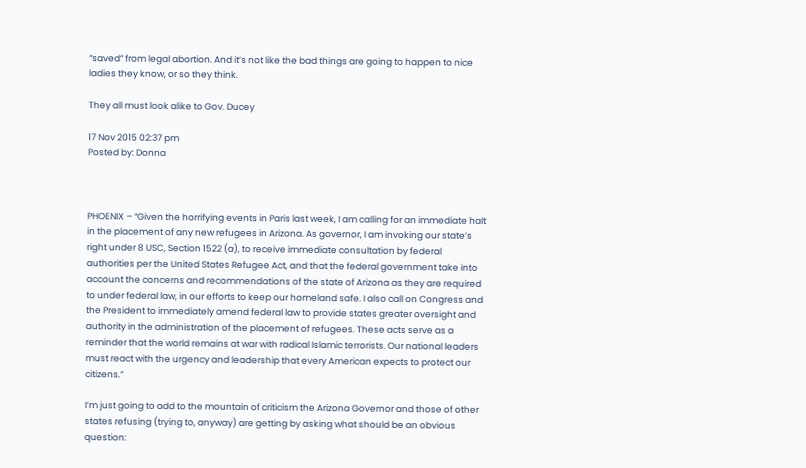“saved” from legal abortion. And it’s not like the bad things are going to happen to nice ladies they know, or so they think.

They all must look alike to Gov. Ducey

17 Nov 2015 02:37 pm
Posted by: Donna



PHOENIX – “Given the horrifying events in Paris last week, I am calling for an immediate halt in the placement of any new refugees in Arizona. As governor, I am invoking our state’s right under 8 USC, Section 1522 (a), to receive immediate consultation by federal authorities per the United States Refugee Act, and that the federal government take into account the concerns and recommendations of the state of Arizona as they are required to under federal law, in our efforts to keep our homeland safe. I also call on Congress and the President to immediately amend federal law to provide states greater oversight and authority in the administration of the placement of refugees. These acts serve as a reminder that the world remains at war with radical Islamic terrorists. Our national leaders must react with the urgency and leadership that every American expects to protect our citizens.”

I’m just going to add to the mountain of criticism the Arizona Governor and those of other states refusing (trying to, anyway) are getting by asking what should be an obvious question: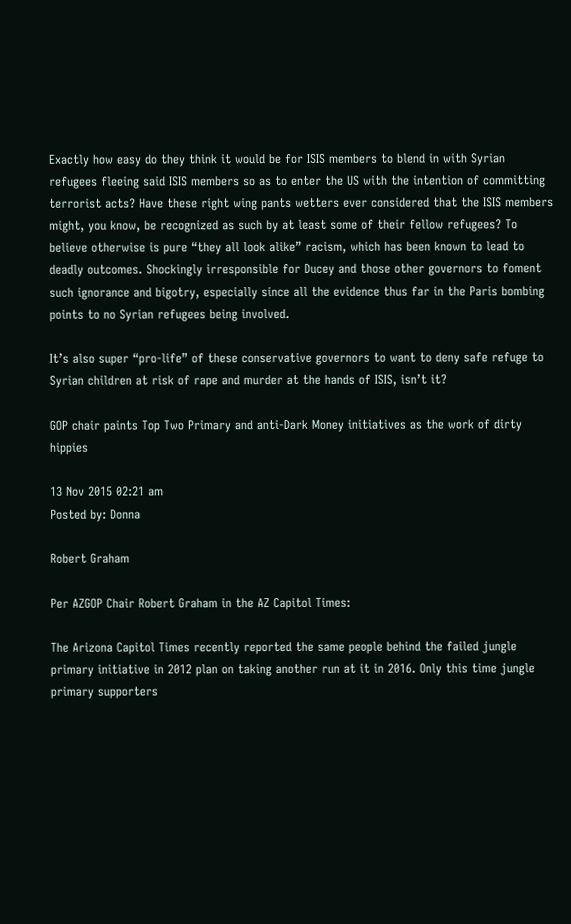Exactly how easy do they think it would be for ISIS members to blend in with Syrian refugees fleeing said ISIS members so as to enter the US with the intention of committing terrorist acts? Have these right wing pants wetters ever considered that the ISIS members might, you know, be recognized as such by at least some of their fellow refugees? To believe otherwise is pure “they all look alike” racism, which has been known to lead to deadly outcomes. Shockingly irresponsible for Ducey and those other governors to foment such ignorance and bigotry, especially since all the evidence thus far in the Paris bombing points to no Syrian refugees being involved.

It’s also super “pro-life” of these conservative governors to want to deny safe refuge to Syrian children at risk of rape and murder at the hands of ISIS, isn’t it?

GOP chair paints Top Two Primary and anti-Dark Money initiatives as the work of dirty hippies

13 Nov 2015 02:21 am
Posted by: Donna

Robert Graham

Per AZGOP Chair Robert Graham in the AZ Capitol Times:

The Arizona Capitol Times recently reported the same people behind the failed jungle primary initiative in 2012 plan on taking another run at it in 2016. Only this time jungle primary supporters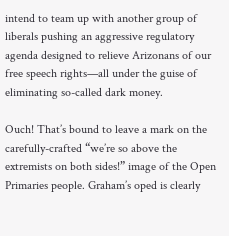intend to team up with another group of liberals pushing an aggressive regulatory agenda designed to relieve Arizonans of our free speech rights—all under the guise of eliminating so-called dark money.

Ouch! That’s bound to leave a mark on the carefully-crafted “we’re so above the extremists on both sides!” image of the Open Primaries people. Graham’s oped is clearly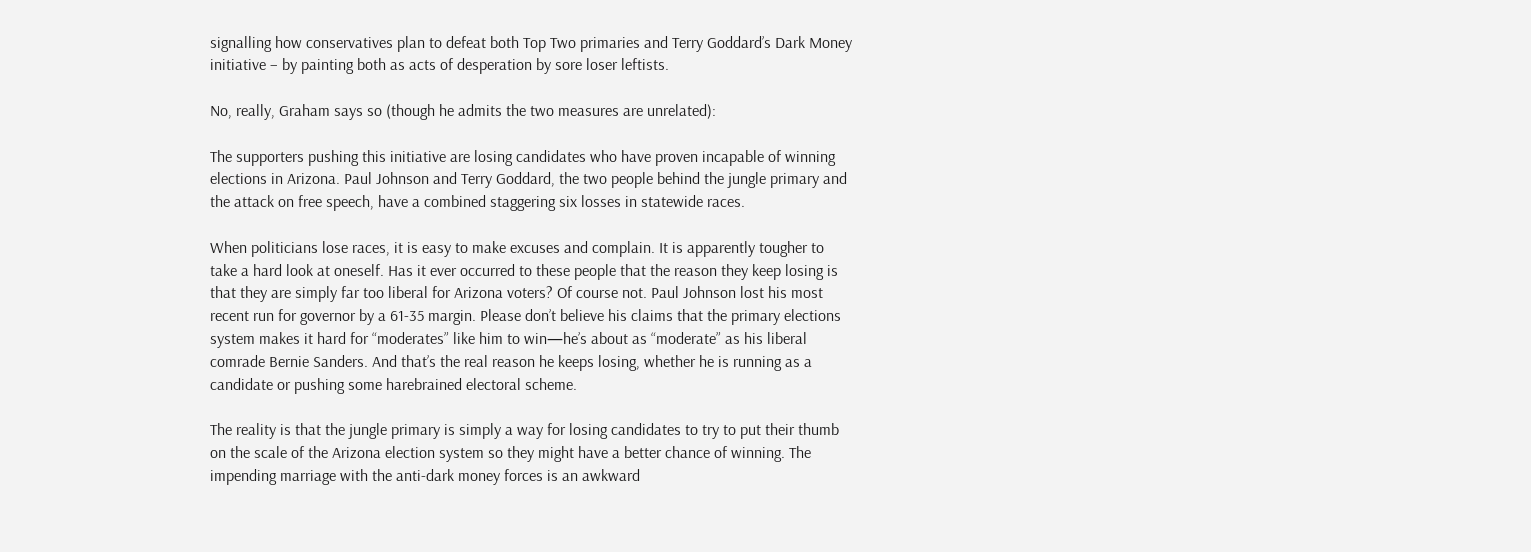signalling how conservatives plan to defeat both Top Two primaries and Terry Goddard’s Dark Money initiative – by painting both as acts of desperation by sore loser leftists.

No, really, Graham says so (though he admits the two measures are unrelated):

The supporters pushing this initiative are losing candidates who have proven incapable of winning elections in Arizona. Paul Johnson and Terry Goddard, the two people behind the jungle primary and the attack on free speech, have a combined staggering six losses in statewide races.

When politicians lose races, it is easy to make excuses and complain. It is apparently tougher to take a hard look at oneself. Has it ever occurred to these people that the reason they keep losing is that they are simply far too liberal for Arizona voters? Of course not. Paul Johnson lost his most recent run for governor by a 61-35 margin. Please don’t believe his claims that the primary elections system makes it hard for “moderates” like him to win—he’s about as “moderate” as his liberal comrade Bernie Sanders. And that’s the real reason he keeps losing, whether he is running as a candidate or pushing some harebrained electoral scheme.

The reality is that the jungle primary is simply a way for losing candidates to try to put their thumb on the scale of the Arizona election system so they might have a better chance of winning. The impending marriage with the anti-dark money forces is an awkward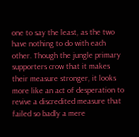one to say the least, as the two have nothing to do with each other. Though the jungle primary supporters crow that it makes their measure stronger, it looks more like an act of desperation to revive a discredited measure that failed so badly a mere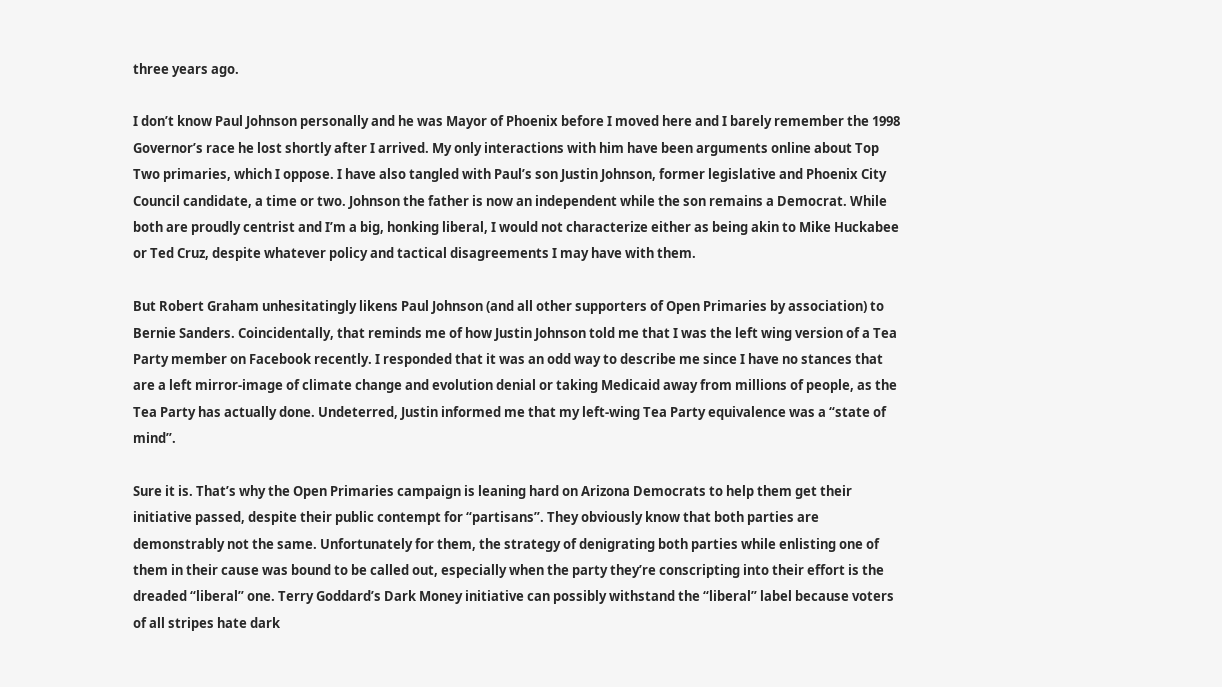three years ago.

I don’t know Paul Johnson personally and he was Mayor of Phoenix before I moved here and I barely remember the 1998 Governor’s race he lost shortly after I arrived. My only interactions with him have been arguments online about Top Two primaries, which I oppose. I have also tangled with Paul’s son Justin Johnson, former legislative and Phoenix City Council candidate, a time or two. Johnson the father is now an independent while the son remains a Democrat. While both are proudly centrist and I’m a big, honking liberal, I would not characterize either as being akin to Mike Huckabee or Ted Cruz, despite whatever policy and tactical disagreements I may have with them.

But Robert Graham unhesitatingly likens Paul Johnson (and all other supporters of Open Primaries by association) to Bernie Sanders. Coincidentally, that reminds me of how Justin Johnson told me that I was the left wing version of a Tea Party member on Facebook recently. I responded that it was an odd way to describe me since I have no stances that are a left mirror-image of climate change and evolution denial or taking Medicaid away from millions of people, as the Tea Party has actually done. Undeterred, Justin informed me that my left-wing Tea Party equivalence was a “state of mind”.

Sure it is. That’s why the Open Primaries campaign is leaning hard on Arizona Democrats to help them get their initiative passed, despite their public contempt for “partisans”. They obviously know that both parties are demonstrably not the same. Unfortunately for them, the strategy of denigrating both parties while enlisting one of them in their cause was bound to be called out, especially when the party they’re conscripting into their effort is the dreaded “liberal” one. Terry Goddard’s Dark Money initiative can possibly withstand the “liberal” label because voters of all stripes hate dark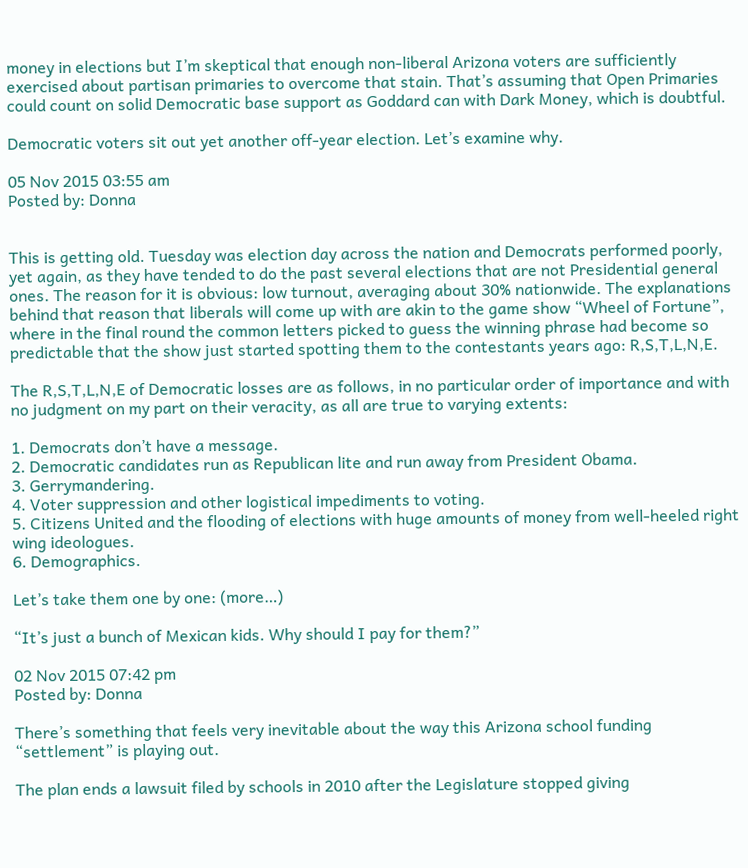money in elections but I’m skeptical that enough non-liberal Arizona voters are sufficiently exercised about partisan primaries to overcome that stain. That’s assuming that Open Primaries could count on solid Democratic base support as Goddard can with Dark Money, which is doubtful.

Democratic voters sit out yet another off-year election. Let’s examine why.

05 Nov 2015 03:55 am
Posted by: Donna


This is getting old. Tuesday was election day across the nation and Democrats performed poorly, yet again, as they have tended to do the past several elections that are not Presidential general ones. The reason for it is obvious: low turnout, averaging about 30% nationwide. The explanations behind that reason that liberals will come up with are akin to the game show “Wheel of Fortune”, where in the final round the common letters picked to guess the winning phrase had become so predictable that the show just started spotting them to the contestants years ago: R,S,T,L,N,E.

The R,S,T,L,N,E of Democratic losses are as follows, in no particular order of importance and with no judgment on my part on their veracity, as all are true to varying extents:

1. Democrats don’t have a message.
2. Democratic candidates run as Republican lite and run away from President Obama.
3. Gerrymandering.
4. Voter suppression and other logistical impediments to voting.
5. Citizens United and the flooding of elections with huge amounts of money from well-heeled right wing ideologues.
6. Demographics.

Let’s take them one by one: (more…)

“It’s just a bunch of Mexican kids. Why should I pay for them?”

02 Nov 2015 07:42 pm
Posted by: Donna

There’s something that feels very inevitable about the way this Arizona school funding “settlement” is playing out.

The plan ends a lawsuit filed by schools in 2010 after the Legislature stopped giving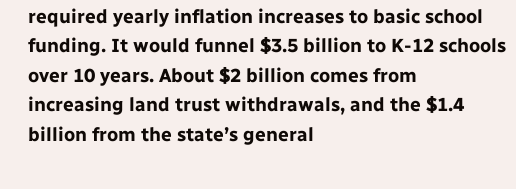required yearly inflation increases to basic school funding. It would funnel $3.5 billion to K-12 schools over 10 years. About $2 billion comes from increasing land trust withdrawals, and the $1.4 billion from the state’s general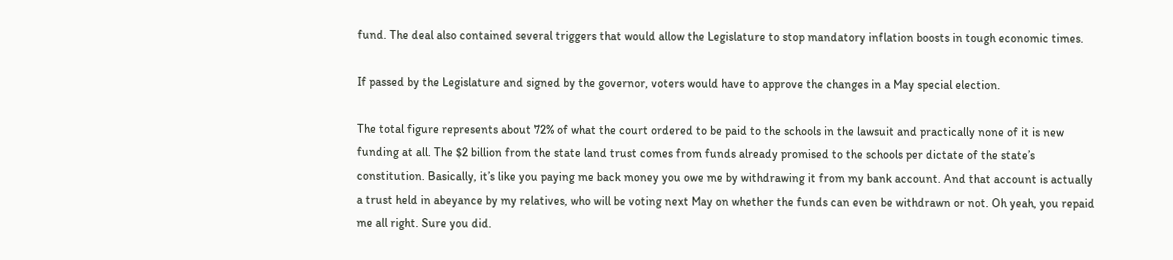fund. The deal also contained several triggers that would allow the Legislature to stop mandatory inflation boosts in tough economic times.

If passed by the Legislature and signed by the governor, voters would have to approve the changes in a May special election.

The total figure represents about 72% of what the court ordered to be paid to the schools in the lawsuit and practically none of it is new funding at all. The $2 billion from the state land trust comes from funds already promised to the schools per dictate of the state’s constitution. Basically, it’s like you paying me back money you owe me by withdrawing it from my bank account. And that account is actually a trust held in abeyance by my relatives, who will be voting next May on whether the funds can even be withdrawn or not. Oh yeah, you repaid me all right. Sure you did.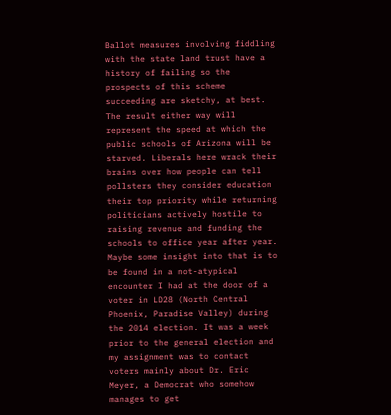Ballot measures involving fiddling with the state land trust have a history of failing so the prospects of this scheme succeeding are sketchy, at best. The result either way will represent the speed at which the public schools of Arizona will be starved. Liberals here wrack their brains over how people can tell pollsters they consider education their top priority while returning politicians actively hostile to raising revenue and funding the schools to office year after year. Maybe some insight into that is to be found in a not-atypical encounter I had at the door of a voter in LD28 (North Central Phoenix, Paradise Valley) during the 2014 election. It was a week prior to the general election and my assignment was to contact voters mainly about Dr. Eric Meyer, a Democrat who somehow manages to get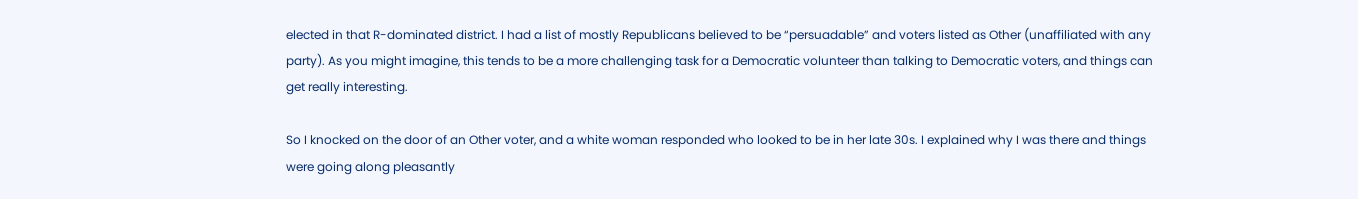elected in that R-dominated district. I had a list of mostly Republicans believed to be “persuadable” and voters listed as Other (unaffiliated with any party). As you might imagine, this tends to be a more challenging task for a Democratic volunteer than talking to Democratic voters, and things can get really interesting.

So I knocked on the door of an Other voter, and a white woman responded who looked to be in her late 30s. I explained why I was there and things were going along pleasantly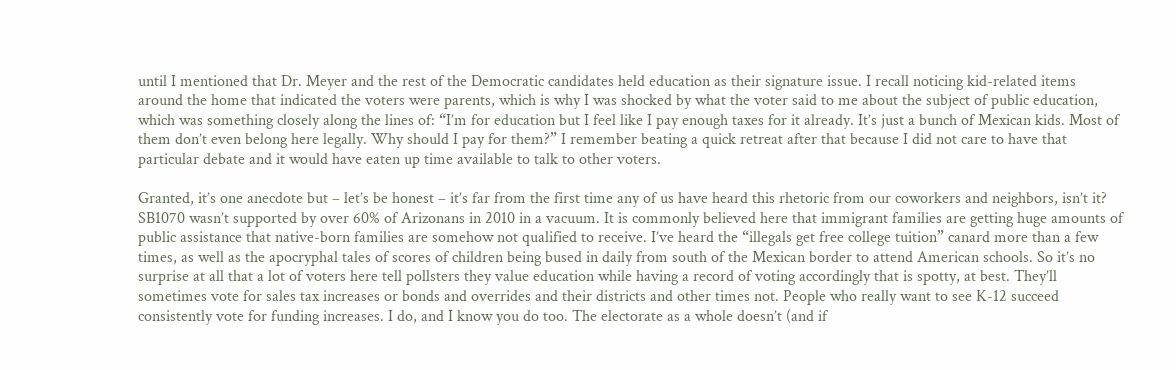until I mentioned that Dr. Meyer and the rest of the Democratic candidates held education as their signature issue. I recall noticing kid-related items around the home that indicated the voters were parents, which is why I was shocked by what the voter said to me about the subject of public education, which was something closely along the lines of: “I’m for education but I feel like I pay enough taxes for it already. It’s just a bunch of Mexican kids. Most of them don’t even belong here legally. Why should I pay for them?” I remember beating a quick retreat after that because I did not care to have that particular debate and it would have eaten up time available to talk to other voters.

Granted, it’s one anecdote but – let’s be honest – it’s far from the first time any of us have heard this rhetoric from our coworkers and neighbors, isn’t it? SB1070 wasn’t supported by over 60% of Arizonans in 2010 in a vacuum. It is commonly believed here that immigrant families are getting huge amounts of public assistance that native-born families are somehow not qualified to receive. I’ve heard the “illegals get free college tuition” canard more than a few times, as well as the apocryphal tales of scores of children being bused in daily from south of the Mexican border to attend American schools. So it’s no surprise at all that a lot of voters here tell pollsters they value education while having a record of voting accordingly that is spotty, at best. They’ll sometimes vote for sales tax increases or bonds and overrides and their districts and other times not. People who really want to see K-12 succeed consistently vote for funding increases. I do, and I know you do too. The electorate as a whole doesn’t (and if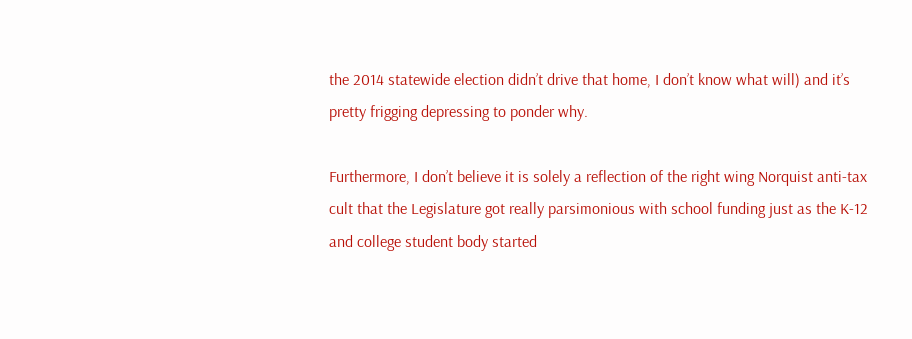the 2014 statewide election didn’t drive that home, I don’t know what will) and it’s pretty frigging depressing to ponder why.

Furthermore, I don’t believe it is solely a reflection of the right wing Norquist anti-tax cult that the Legislature got really parsimonious with school funding just as the K-12 and college student body started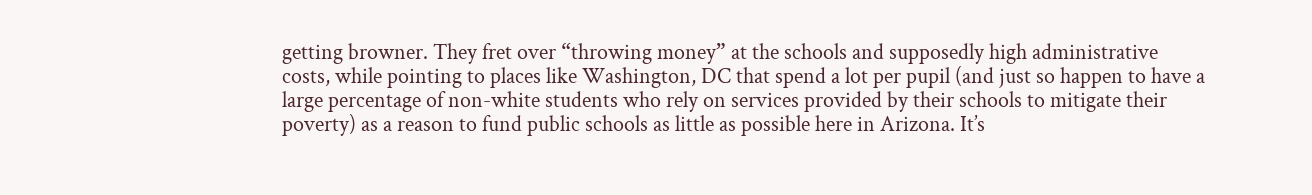getting browner. They fret over “throwing money” at the schools and supposedly high administrative costs, while pointing to places like Washington, DC that spend a lot per pupil (and just so happen to have a large percentage of non-white students who rely on services provided by their schools to mitigate their poverty) as a reason to fund public schools as little as possible here in Arizona. It’s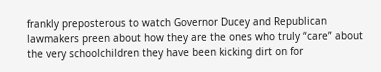frankly preposterous to watch Governor Ducey and Republican lawmakers preen about how they are the ones who truly “care” about the very schoolchildren they have been kicking dirt on for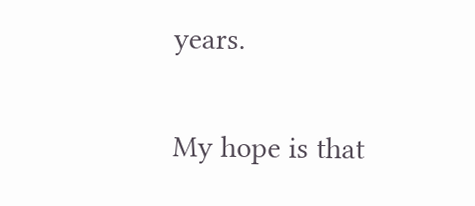years.

My hope is that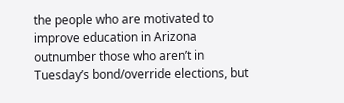the people who are motivated to improve education in Arizona outnumber those who aren’t in Tuesday’s bond/override elections, but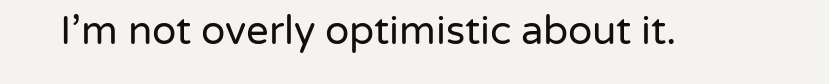I’m not overly optimistic about it.